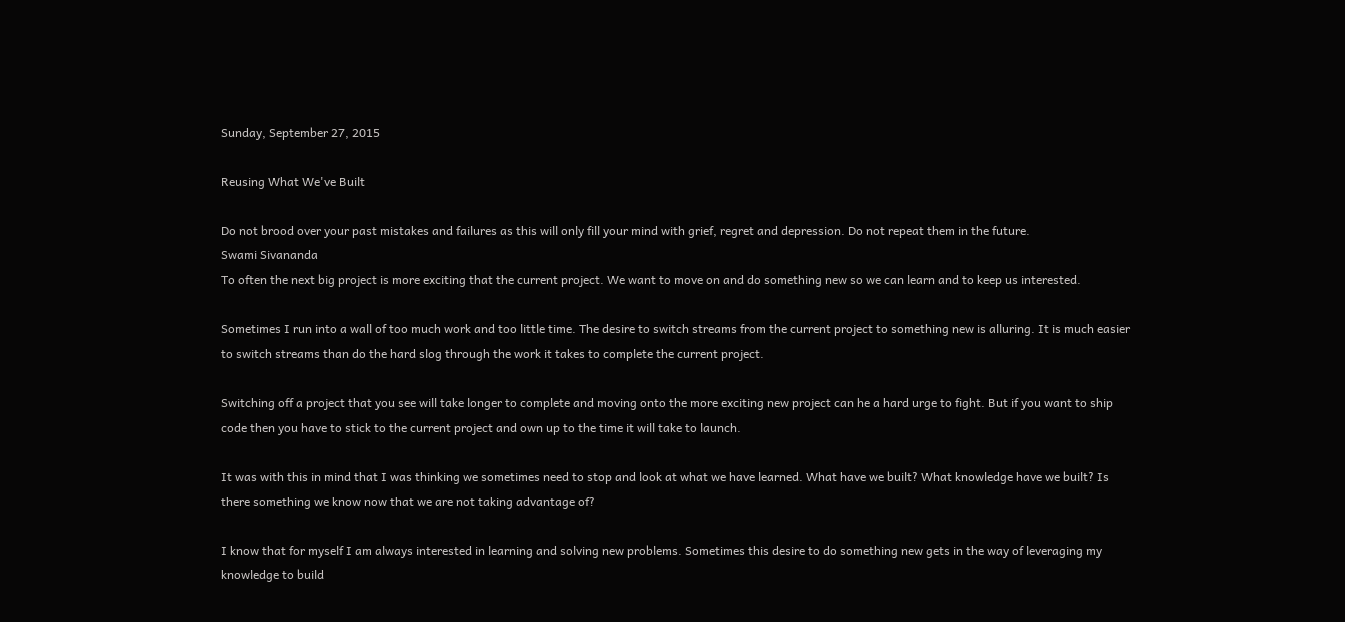Sunday, September 27, 2015

Reusing What We've Built

Do not brood over your past mistakes and failures as this will only fill your mind with grief, regret and depression. Do not repeat them in the future.
Swami Sivananda
To often the next big project is more exciting that the current project. We want to move on and do something new so we can learn and to keep us interested.

Sometimes I run into a wall of too much work and too little time. The desire to switch streams from the current project to something new is alluring. It is much easier to switch streams than do the hard slog through the work it takes to complete the current project.

Switching off a project that you see will take longer to complete and moving onto the more exciting new project can he a hard urge to fight. But if you want to ship code then you have to stick to the current project and own up to the time it will take to launch.

It was with this in mind that I was thinking we sometimes need to stop and look at what we have learned. What have we built? What knowledge have we built? Is there something we know now that we are not taking advantage of?

I know that for myself I am always interested in learning and solving new problems. Sometimes this desire to do something new gets in the way of leveraging my knowledge to build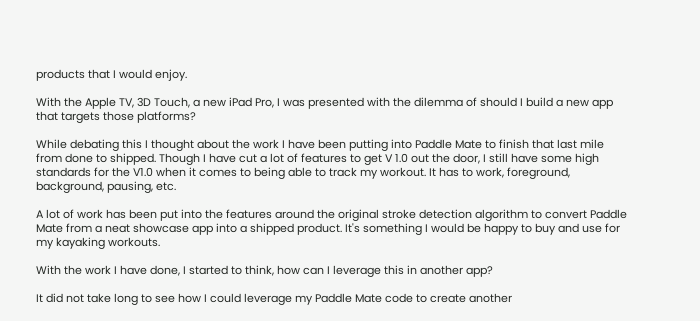products that I would enjoy.

With the Apple TV, 3D Touch, a new iPad Pro, I was presented with the dilemma of should I build a new app that targets those platforms?

While debating this I thought about the work I have been putting into Paddle Mate to finish that last mile from done to shipped. Though I have cut a lot of features to get V 1.0 out the door, I still have some high standards for the V1.0 when it comes to being able to track my workout. It has to work, foreground, background, pausing, etc.

A lot of work has been put into the features around the original stroke detection algorithm to convert Paddle Mate from a neat showcase app into a shipped product. It's something I would be happy to buy and use for my kayaking workouts.

With the work I have done, I started to think, how can I leverage this in another app?

It did not take long to see how I could leverage my Paddle Mate code to create another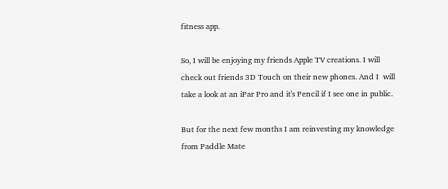fitness app.

So, I will be enjoying my friends Apple TV creations. I will check out friends 3D Touch on their new phones. And I  will take a look at an iPar Pro and it's Pencil if I see one in public.

But for the next few months I am reinvesting my knowledge from Paddle Mate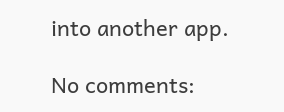into another app.

No comments: